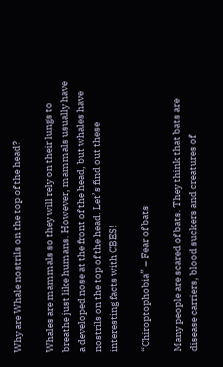Why are Whale nostrils on the top of the head?

Whales are mammals so they will rely on their lungs to breathe just like humans. However, mammals usually have a developed nose at the front of the head, but whales have nostrils on the top of the head. Let’s find out these interesting facts with CBES!

“Chiroptophobia” – Fear of bats

Many people are scared of bats. They think that bats are disease carriers, blood suckers and creatures of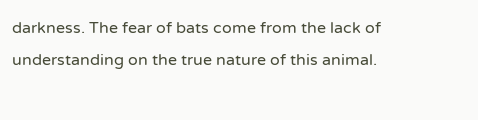darkness. The fear of bats come from the lack of understanding on the true nature of this animal.